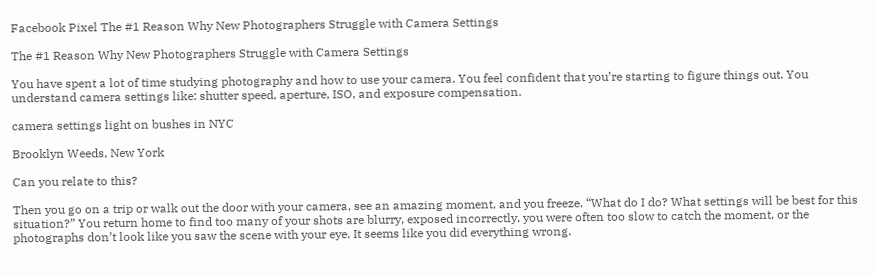Facebook Pixel The #1 Reason Why New Photographers Struggle with Camera Settings

The #1 Reason Why New Photographers Struggle with Camera Settings

You have spent a lot of time studying photography and how to use your camera. You feel confident that you’re starting to figure things out. You understand camera settings like: shutter speed, aperture, ISO, and exposure compensation.

camera settings light on bushes in NYC

Brooklyn Weeds, New York

Can you relate to this?

Then you go on a trip or walk out the door with your camera, see an amazing moment, and you freeze. “What do I do? What settings will be best for this situation?” You return home to find too many of your shots are blurry, exposed incorrectly, you were often too slow to catch the moment, or the photographs don’t look like you saw the scene with your eye. It seems like you did everything wrong.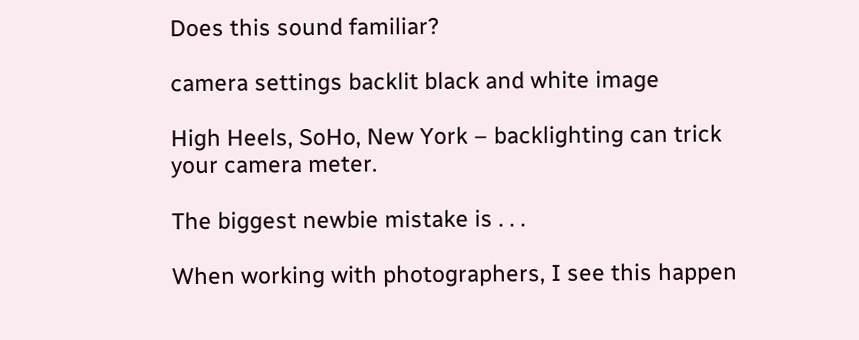Does this sound familiar?

camera settings backlit black and white image

High Heels, SoHo, New York – backlighting can trick your camera meter.

The biggest newbie mistake is . . .

When working with photographers, I see this happen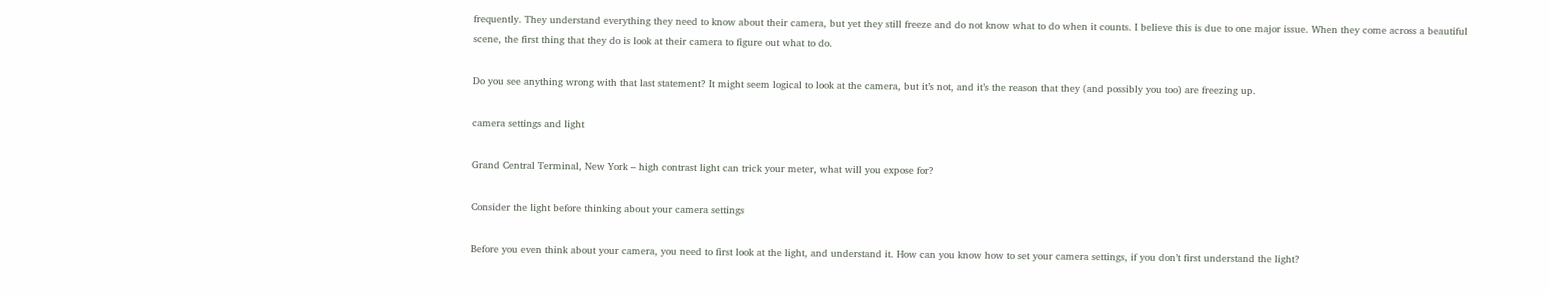frequently. They understand everything they need to know about their camera, but yet they still freeze and do not know what to do when it counts. I believe this is due to one major issue. When they come across a beautiful scene, the first thing that they do is look at their camera to figure out what to do.

Do you see anything wrong with that last statement? It might seem logical to look at the camera, but it’s not, and it’s the reason that they (and possibly you too) are freezing up.

camera settings and light

Grand Central Terminal, New York – high contrast light can trick your meter, what will you expose for?

Consider the light before thinking about your camera settings

Before you even think about your camera, you need to first look at the light, and understand it. How can you know how to set your camera settings, if you don’t first understand the light?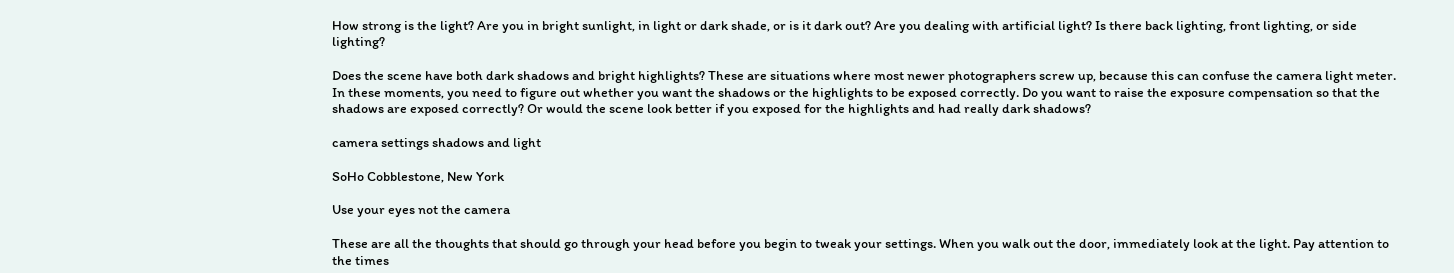How strong is the light? Are you in bright sunlight, in light or dark shade, or is it dark out? Are you dealing with artificial light? Is there back lighting, front lighting, or side lighting?

Does the scene have both dark shadows and bright highlights? These are situations where most newer photographers screw up, because this can confuse the camera light meter. In these moments, you need to figure out whether you want the shadows or the highlights to be exposed correctly. Do you want to raise the exposure compensation so that the shadows are exposed correctly? Or would the scene look better if you exposed for the highlights and had really dark shadows?

camera settings shadows and light

SoHo Cobblestone, New York

Use your eyes not the camera

These are all the thoughts that should go through your head before you begin to tweak your settings. When you walk out the door, immediately look at the light. Pay attention to the times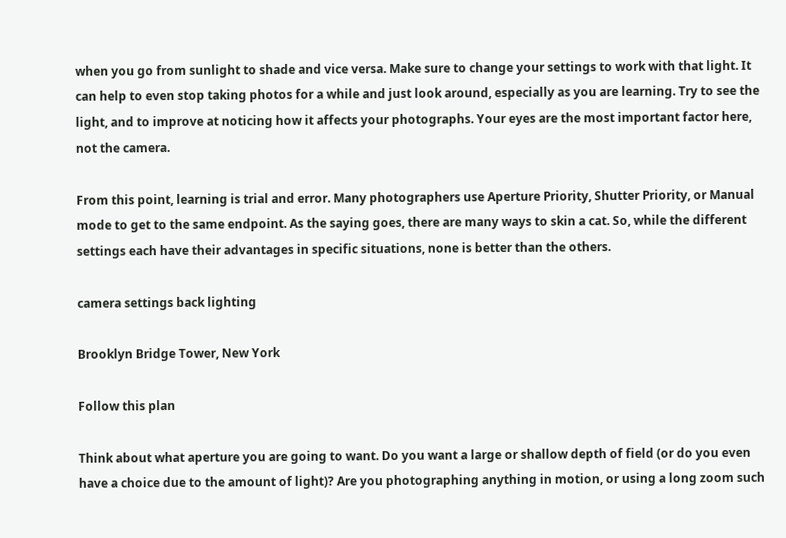when you go from sunlight to shade and vice versa. Make sure to change your settings to work with that light. It can help to even stop taking photos for a while and just look around, especially as you are learning. Try to see the light, and to improve at noticing how it affects your photographs. Your eyes are the most important factor here, not the camera.

From this point, learning is trial and error. Many photographers use Aperture Priority, Shutter Priority, or Manual mode to get to the same endpoint. As the saying goes, there are many ways to skin a cat. So, while the different settings each have their advantages in specific situations, none is better than the others.

camera settings back lighting

Brooklyn Bridge Tower, New York

Follow this plan

Think about what aperture you are going to want. Do you want a large or shallow depth of field (or do you even have a choice due to the amount of light)? Are you photographing anything in motion, or using a long zoom such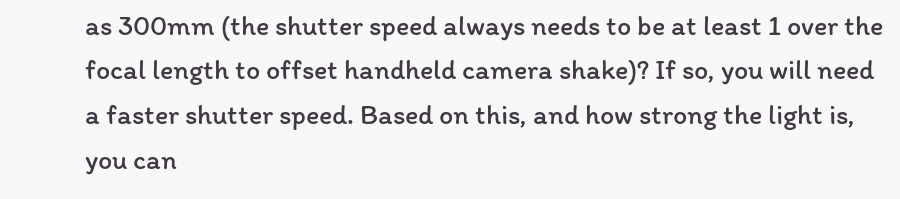as 300mm (the shutter speed always needs to be at least 1 over the focal length to offset handheld camera shake)? If so, you will need a faster shutter speed. Based on this, and how strong the light is, you can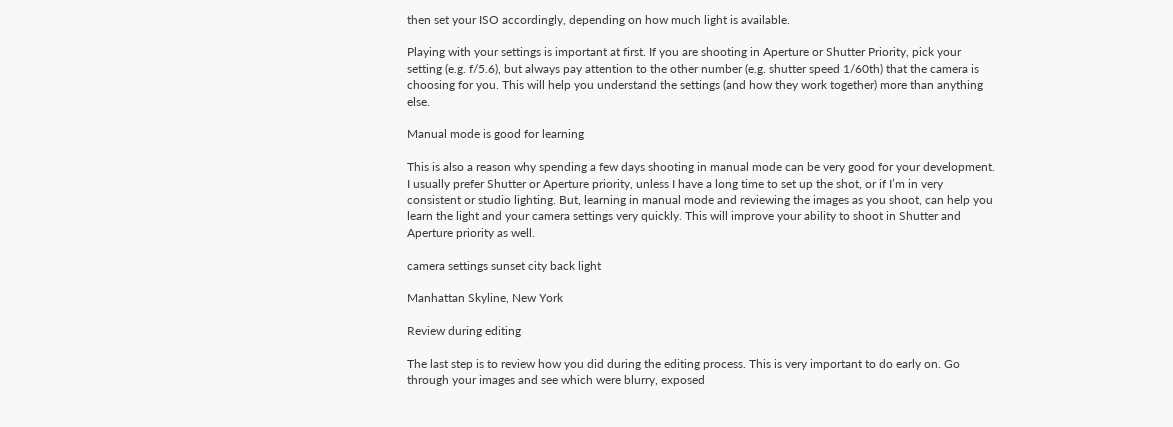then set your ISO accordingly, depending on how much light is available.

Playing with your settings is important at first. If you are shooting in Aperture or Shutter Priority, pick your setting (e.g. f/5.6), but always pay attention to the other number (e.g. shutter speed 1/60th) that the camera is choosing for you. This will help you understand the settings (and how they work together) more than anything else.

Manual mode is good for learning

This is also a reason why spending a few days shooting in manual mode can be very good for your development. I usually prefer Shutter or Aperture priority, unless I have a long time to set up the shot, or if I’m in very consistent or studio lighting. But, learning in manual mode and reviewing the images as you shoot, can help you learn the light and your camera settings very quickly. This will improve your ability to shoot in Shutter and Aperture priority as well.

camera settings sunset city back light

Manhattan Skyline, New York

Review during editing

The last step is to review how you did during the editing process. This is very important to do early on. Go through your images and see which were blurry, exposed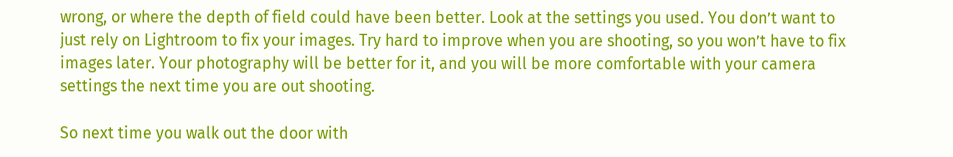wrong, or where the depth of field could have been better. Look at the settings you used. You don’t want to just rely on Lightroom to fix your images. Try hard to improve when you are shooting, so you won’t have to fix images later. Your photography will be better for it, and you will be more comfortable with your camera settings the next time you are out shooting.

So next time you walk out the door with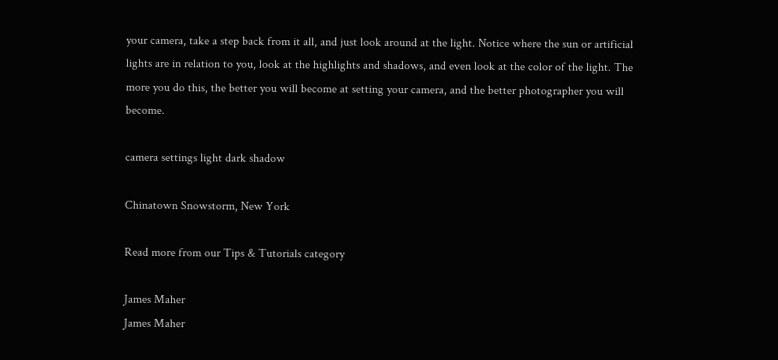your camera, take a step back from it all, and just look around at the light. Notice where the sun or artificial lights are in relation to you, look at the highlights and shadows, and even look at the color of the light. The more you do this, the better you will become at setting your camera, and the better photographer you will become.

camera settings light dark shadow

Chinatown Snowstorm, New York

Read more from our Tips & Tutorials category

James Maher
James Maher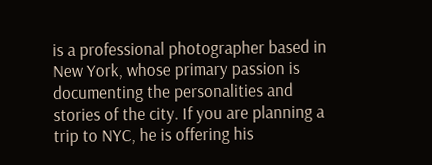is a professional photographer based in New York, whose primary passion is documenting the personalities and stories of the city. If you are planning a trip to NYC, he is offering his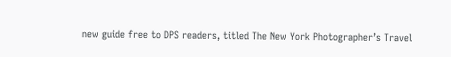new guide free to DPS readers, titled The New York Photographer’s Travel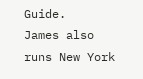Guide.
James also runs New York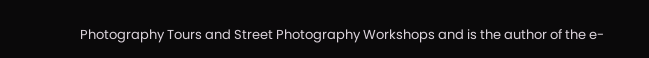Photography Tours and Street Photography Workshops and is the author of the e-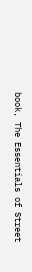book, The Essentials of Street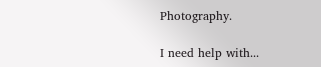Photography.

I need help with...